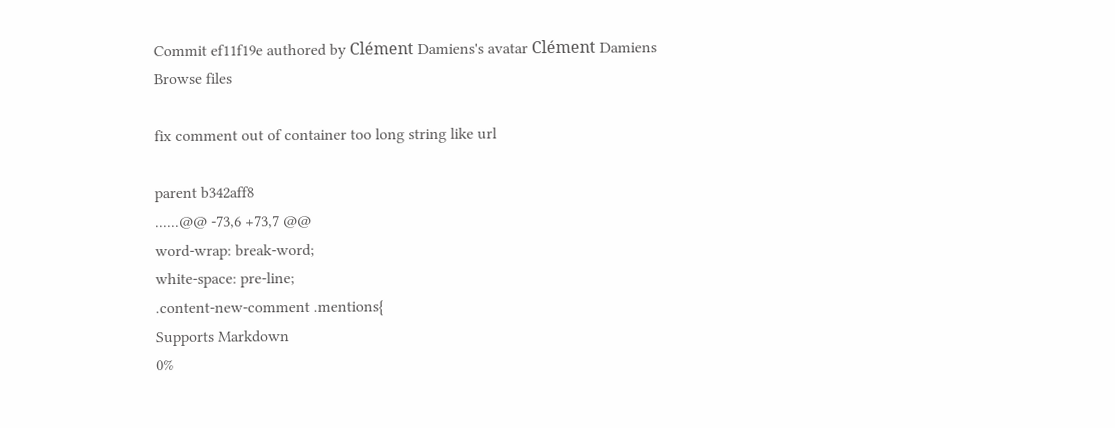Commit ef11f19e authored by Clément Damiens's avatar Clément Damiens
Browse files

fix comment out of container too long string like url

parent b342aff8
......@@ -73,6 +73,7 @@
word-wrap: break-word;
white-space: pre-line;
.content-new-comment .mentions{
Supports Markdown
0%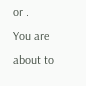or .
You are about to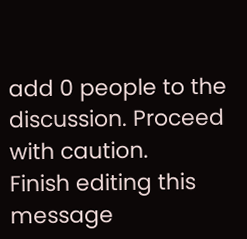add 0 people to the discussion. Proceed with caution.
Finish editing this message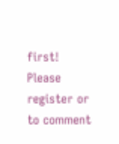first!
Please register or to comment